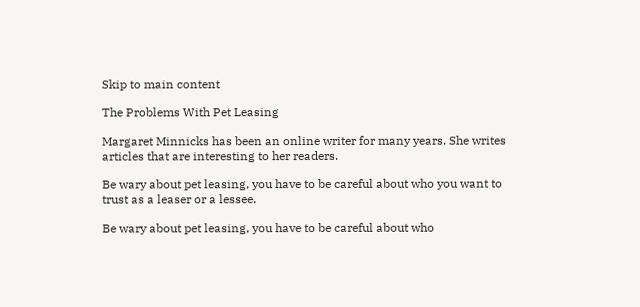Skip to main content

The Problems With Pet Leasing

Margaret Minnicks has been an online writer for many years. She writes articles that are interesting to her readers.

Be wary about pet leasing, you have to be careful about who you want to trust as a leaser or a lessee.

Be wary about pet leasing, you have to be careful about who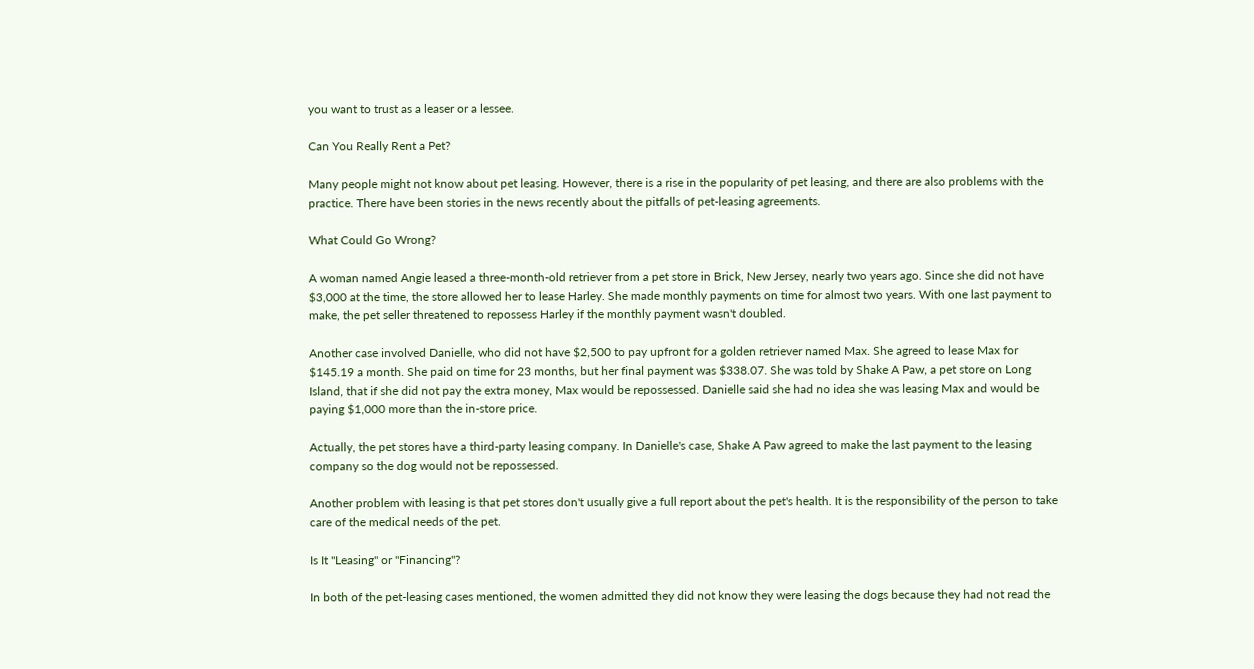you want to trust as a leaser or a lessee.

Can You Really Rent a Pet?

Many people might not know about pet leasing. However, there is a rise in the popularity of pet leasing, and there are also problems with the practice. There have been stories in the news recently about the pitfalls of pet-leasing agreements.

What Could Go Wrong?

A woman named Angie leased a three-month-old retriever from a pet store in Brick, New Jersey, nearly two years ago. Since she did not have $3,000 at the time, the store allowed her to lease Harley. She made monthly payments on time for almost two years. With one last payment to make, the pet seller threatened to repossess Harley if the monthly payment wasn't doubled.

Another case involved Danielle, who did not have $2,500 to pay upfront for a golden retriever named Max. She agreed to lease Max for $145.19 a month. She paid on time for 23 months, but her final payment was $338.07. She was told by Shake A Paw, a pet store on Long Island, that if she did not pay the extra money, Max would be repossessed. Danielle said she had no idea she was leasing Max and would be paying $1,000 more than the in-store price.

Actually, the pet stores have a third-party leasing company. In Danielle's case, Shake A Paw agreed to make the last payment to the leasing company so the dog would not be repossessed.

Another problem with leasing is that pet stores don't usually give a full report about the pet's health. It is the responsibility of the person to take care of the medical needs of the pet.

Is It "Leasing" or "Financing"?

In both of the pet-leasing cases mentioned, the women admitted they did not know they were leasing the dogs because they had not read the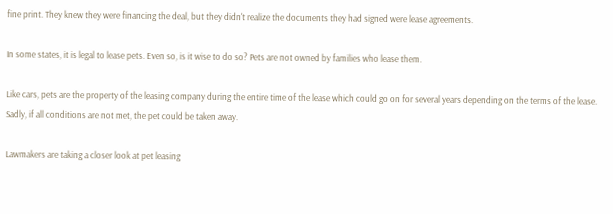fine print. They knew they were financing the deal, but they didn't realize the documents they had signed were lease agreements.

In some states, it is legal to lease pets. Even so, is it wise to do so? Pets are not owned by families who lease them.

Like cars, pets are the property of the leasing company during the entire time of the lease which could go on for several years depending on the terms of the lease. Sadly, if all conditions are not met, the pet could be taken away.

Lawmakers are taking a closer look at pet leasing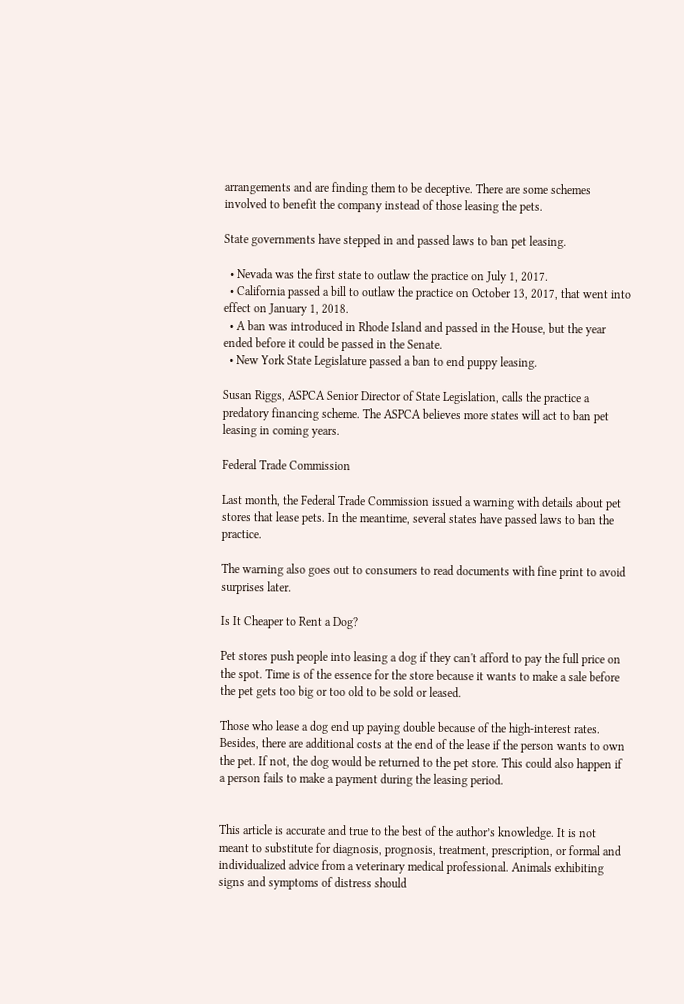arrangements and are finding them to be deceptive. There are some schemes involved to benefit the company instead of those leasing the pets.

State governments have stepped in and passed laws to ban pet leasing.

  • Nevada was the first state to outlaw the practice on July 1, 2017.
  • California passed a bill to outlaw the practice on October 13, 2017, that went into effect on January 1, 2018.
  • A ban was introduced in Rhode Island and passed in the House, but the year ended before it could be passed in the Senate.
  • New York State Legislature passed a ban to end puppy leasing.

Susan Riggs, ASPCA Senior Director of State Legislation, calls the practice a predatory financing scheme. The ASPCA believes more states will act to ban pet leasing in coming years.

Federal Trade Commission

Last month, the Federal Trade Commission issued a warning with details about pet stores that lease pets. In the meantime, several states have passed laws to ban the practice.

The warning also goes out to consumers to read documents with fine print to avoid surprises later.

Is It Cheaper to Rent a Dog?

Pet stores push people into leasing a dog if they can't afford to pay the full price on the spot. Time is of the essence for the store because it wants to make a sale before the pet gets too big or too old to be sold or leased.

Those who lease a dog end up paying double because of the high-interest rates. Besides, there are additional costs at the end of the lease if the person wants to own the pet. If not, the dog would be returned to the pet store. This could also happen if a person fails to make a payment during the leasing period.


This article is accurate and true to the best of the author’s knowledge. It is not meant to substitute for diagnosis, prognosis, treatment, prescription, or formal and individualized advice from a veterinary medical professional. Animals exhibiting signs and symptoms of distress should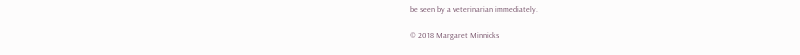be seen by a veterinarian immediately.

© 2018 Margaret Minnicks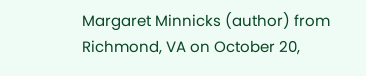Margaret Minnicks (author) from Richmond, VA on October 20,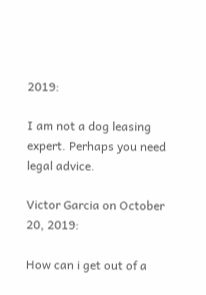2019:

I am not a dog leasing expert. Perhaps you need legal advice.

Victor Garcia on October 20, 2019:

How can i get out of a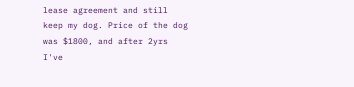lease agreement and still keep my dog. Price of the dog was $1800, and after 2yrs I've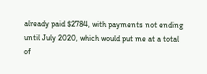already paid $2784, with payments not ending until July 2020, which would put me at a total of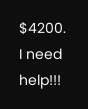$4200. I need help!!!